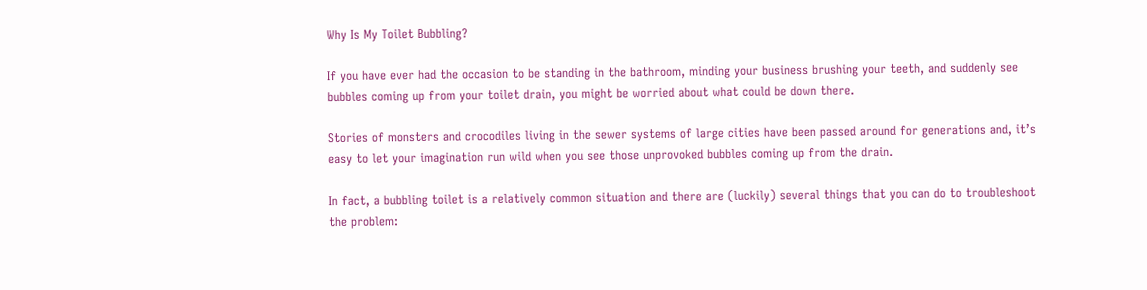Why Is My Toilet Bubbling?

If you have ever had the occasion to be standing in the bathroom, minding your business brushing your teeth, and suddenly see bubbles coming up from your toilet drain, you might be worried about what could be down there.

Stories of monsters and crocodiles living in the sewer systems of large cities have been passed around for generations and, it’s easy to let your imagination run wild when you see those unprovoked bubbles coming up from the drain.

In fact, a bubbling toilet is a relatively common situation and there are (luckily) several things that you can do to troubleshoot the problem: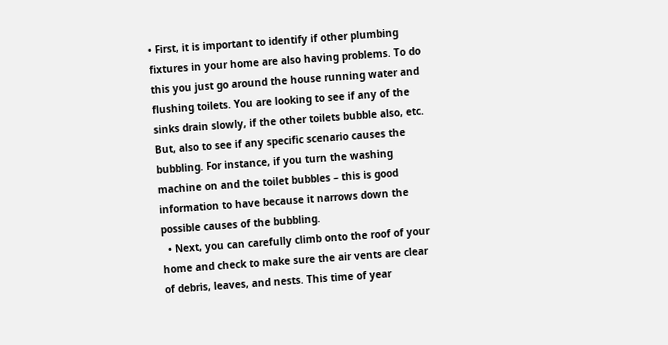• First, it is important to identify if other plumbing fixtures in your home are also having problems. To do this you just go around the house running water and flushing toilets. You are looking to see if any of the sinks drain slowly, if the other toilets bubble also, etc. But, also to see if any specific scenario causes the bubbling. For instance, if you turn the washing machine on and the toilet bubbles – this is good information to have because it narrows down the possible causes of the bubbling.
  • Next, you can carefully climb onto the roof of your home and check to make sure the air vents are clear of debris, leaves, and nests. This time of year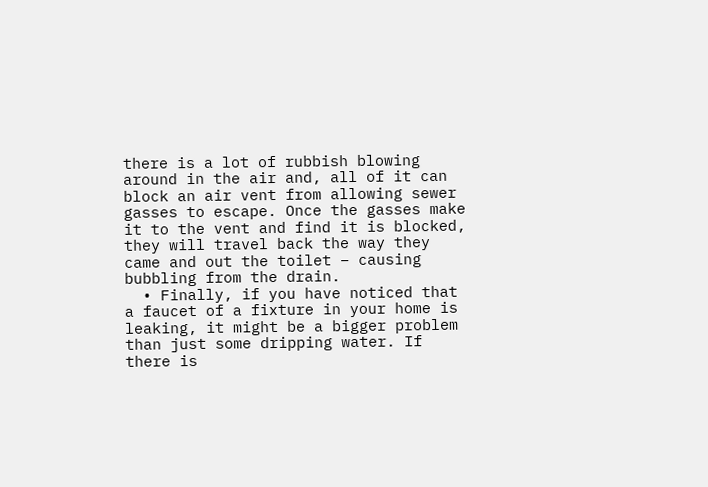there is a lot of rubbish blowing around in the air and, all of it can block an air vent from allowing sewer gasses to escape. Once the gasses make it to the vent and find it is blocked, they will travel back the way they came and out the toilet – causing bubbling from the drain.
  • Finally, if you have noticed that a faucet of a fixture in your home is leaking, it might be a bigger problem than just some dripping water. If there is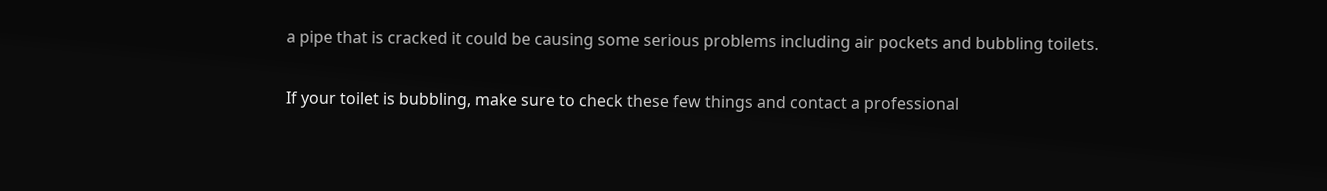a pipe that is cracked it could be causing some serious problems including air pockets and bubbling toilets.

If your toilet is bubbling, make sure to check these few things and contact a professional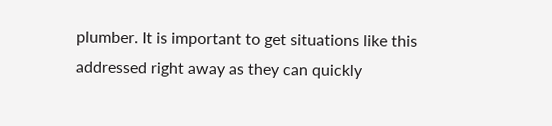plumber. It is important to get situations like this addressed right away as they can quickly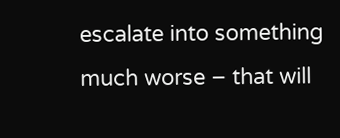escalate into something much worse – that will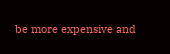be more expensive and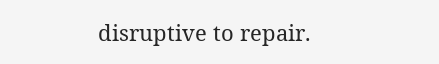disruptive to repair.